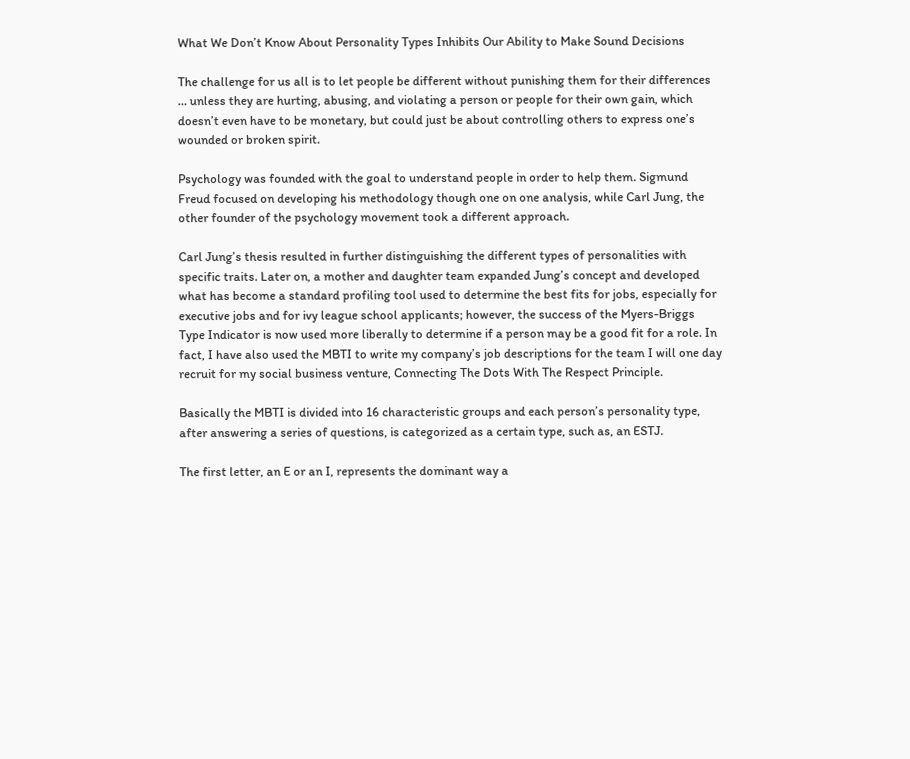What We Don’t Know About Personality Types Inhibits Our Ability to Make Sound Decisions

The challenge for us all is to let people be different without punishing them for their differences … unless they are hurting, abusing, and violating a person or people for their own gain, which doesn’t even have to be monetary, but could just be about controlling others to express one’s wounded or broken spirit.

Psychology was founded with the goal to understand people in order to help them. Sigmund Freud focused on developing his methodology though one on one analysis, while Carl Jung, the other founder of the psychology movement took a different approach.

Carl Jung’s thesis resulted in further distinguishing the different types of personalities with specific traits. Later on, a mother and daughter team expanded Jung’s concept and developed what has become a standard profiling tool used to determine the best fits for jobs, especially for executive jobs and for ivy league school applicants; however, the success of the Myers-Briggs Type Indicator is now used more liberally to determine if a person may be a good fit for a role. In fact, I have also used the MBTI to write my company’s job descriptions for the team I will one day recruit for my social business venture, Connecting The Dots With The Respect Principle.

Basically the MBTI is divided into 16 characteristic groups and each person’s personality type, after answering a series of questions, is categorized as a certain type, such as, an ESTJ.

The first letter, an E or an I, represents the dominant way a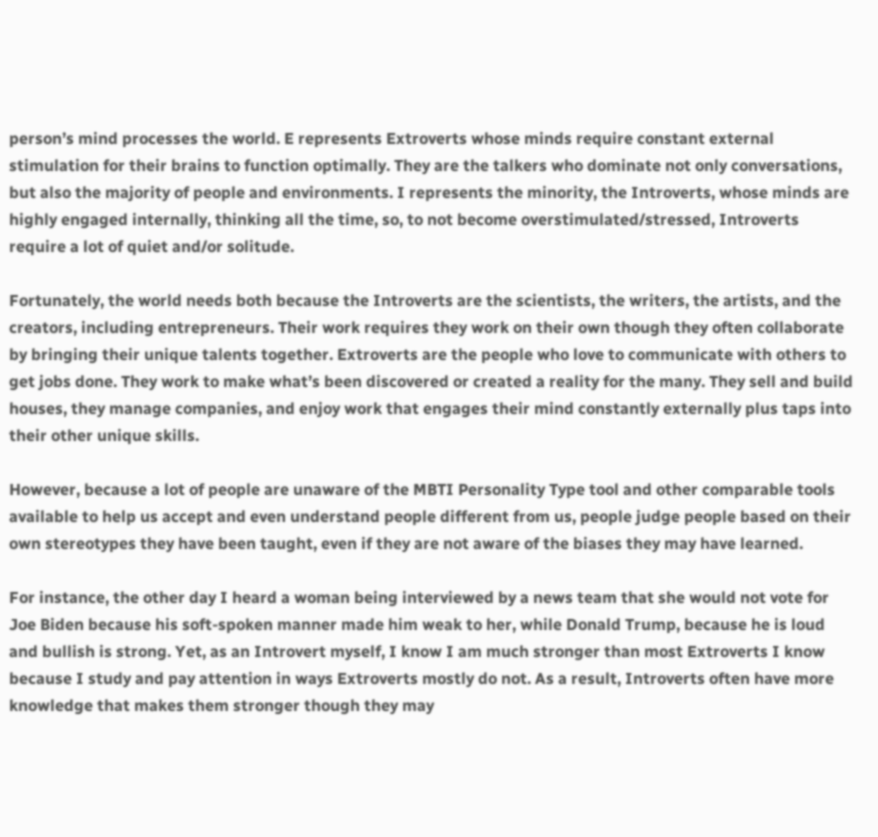person’s mind processes the world. E represents Extroverts whose minds require constant external stimulation for their brains to function optimally. They are the talkers who dominate not only conversations, but also the majority of people and environments. I represents the minority, the Introverts, whose minds are highly engaged internally, thinking all the time, so, to not become overstimulated/stressed, Introverts require a lot of quiet and/or solitude.

Fortunately, the world needs both because the Introverts are the scientists, the writers, the artists, and the creators, including entrepreneurs. Their work requires they work on their own though they often collaborate by bringing their unique talents together. Extroverts are the people who love to communicate with others to get jobs done. They work to make what’s been discovered or created a reality for the many. They sell and build houses, they manage companies, and enjoy work that engages their mind constantly externally plus taps into their other unique skills.

However, because a lot of people are unaware of the MBTI Personality Type tool and other comparable tools available to help us accept and even understand people different from us, people judge people based on their own stereotypes they have been taught, even if they are not aware of the biases they may have learned.

For instance, the other day I heard a woman being interviewed by a news team that she would not vote for Joe Biden because his soft-spoken manner made him weak to her, while Donald Trump, because he is loud and bullish is strong. Yet, as an Introvert myself, I know I am much stronger than most Extroverts I know because I study and pay attention in ways Extroverts mostly do not. As a result, Introverts often have more knowledge that makes them stronger though they may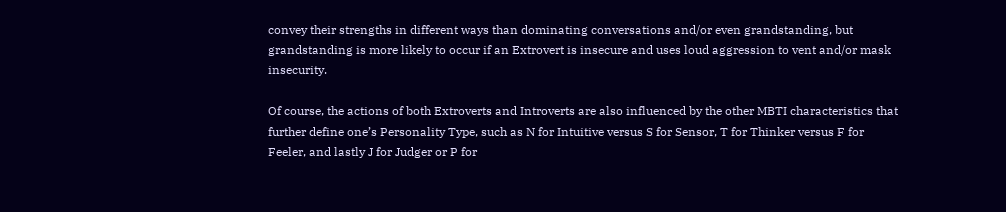convey their strengths in different ways than dominating conversations and/or even grandstanding, but grandstanding is more likely to occur if an Extrovert is insecure and uses loud aggression to vent and/or mask insecurity.

Of course, the actions of both Extroverts and Introverts are also influenced by the other MBTI characteristics that further define one’s Personality Type, such as N for Intuitive versus S for Sensor, T for Thinker versus F for Feeler, and lastly J for Judger or P for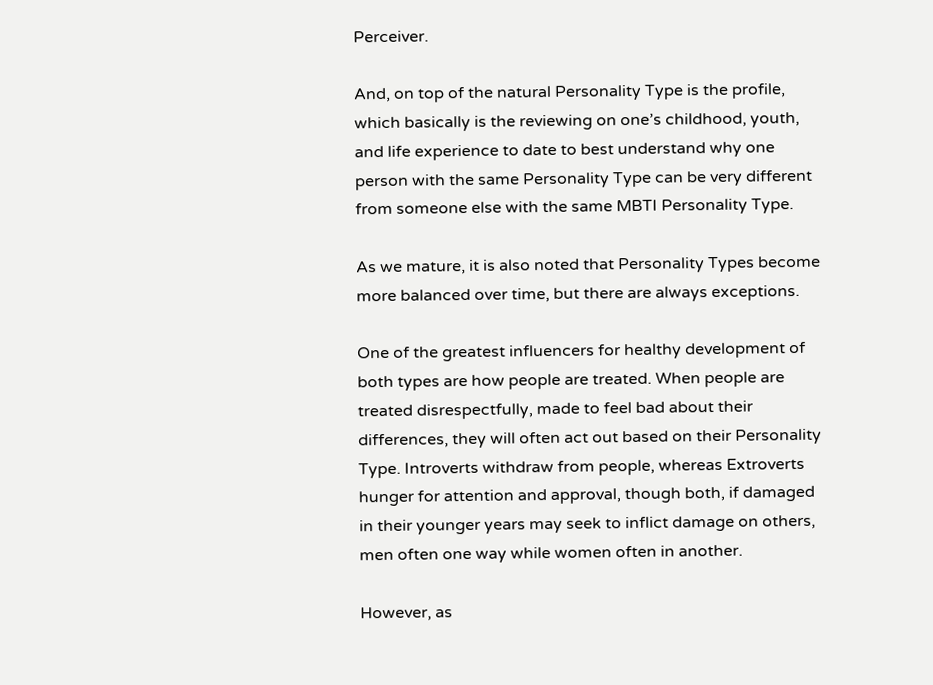Perceiver.

And, on top of the natural Personality Type is the profile, which basically is the reviewing on one’s childhood, youth, and life experience to date to best understand why one person with the same Personality Type can be very different from someone else with the same MBTI Personality Type.

As we mature, it is also noted that Personality Types become more balanced over time, but there are always exceptions.

One of the greatest influencers for healthy development of both types are how people are treated. When people are treated disrespectfully, made to feel bad about their differences, they will often act out based on their Personality Type. Introverts withdraw from people, whereas Extroverts hunger for attention and approval, though both, if damaged in their younger years may seek to inflict damage on others, men often one way while women often in another.

However, as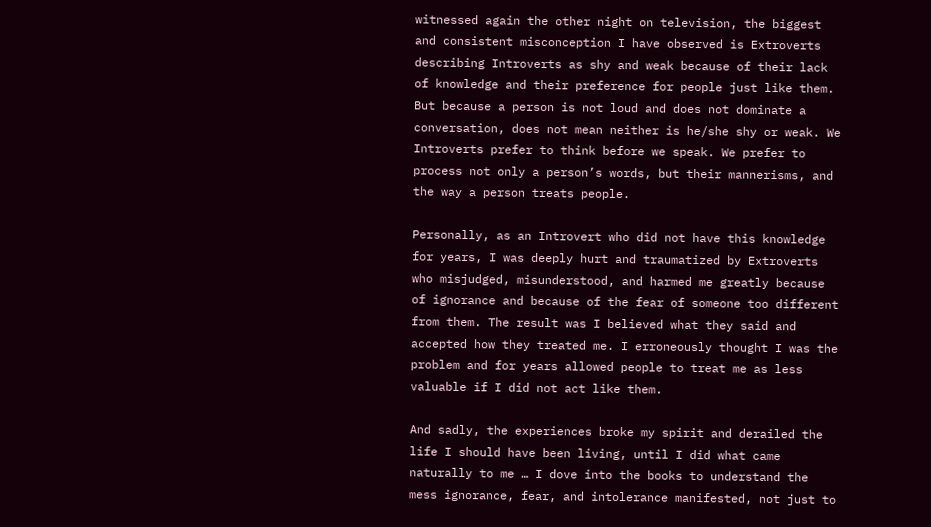witnessed again the other night on television, the biggest and consistent misconception I have observed is Extroverts describing Introverts as shy and weak because of their lack of knowledge and their preference for people just like them. But because a person is not loud and does not dominate a conversation, does not mean neither is he/she shy or weak. We Introverts prefer to think before we speak. We prefer to process not only a person’s words, but their mannerisms, and the way a person treats people.

Personally, as an Introvert who did not have this knowledge for years, I was deeply hurt and traumatized by Extroverts who misjudged, misunderstood, and harmed me greatly because of ignorance and because of the fear of someone too different from them. The result was I believed what they said and accepted how they treated me. I erroneously thought I was the problem and for years allowed people to treat me as less valuable if I did not act like them.

And sadly, the experiences broke my spirit and derailed the life I should have been living, until I did what came naturally to me … I dove into the books to understand the mess ignorance, fear, and intolerance manifested, not just to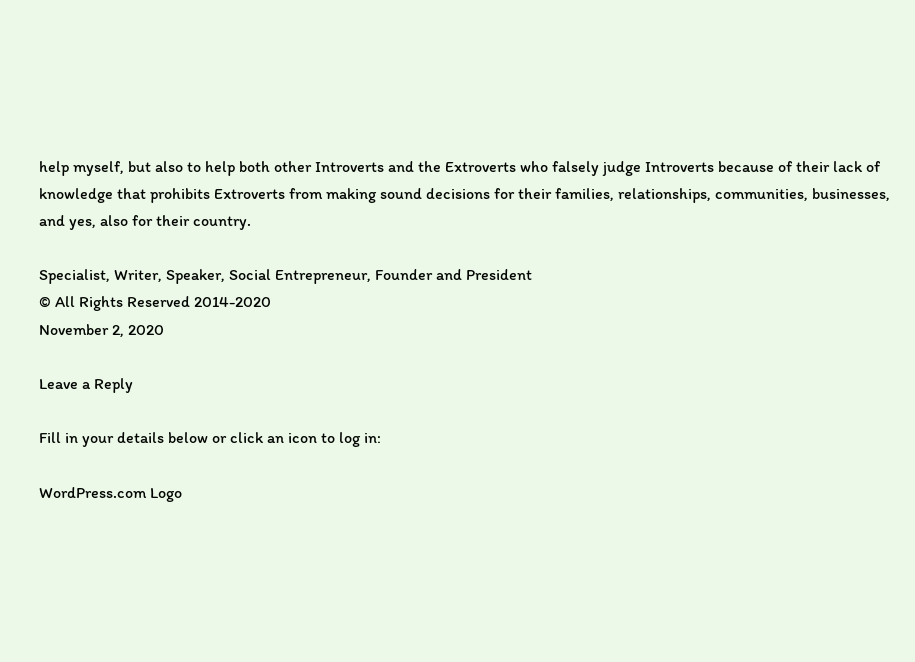help myself, but also to help both other Introverts and the Extroverts who falsely judge Introverts because of their lack of knowledge that prohibits Extroverts from making sound decisions for their families, relationships, communities, businesses, and yes, also for their country.

Specialist, Writer, Speaker, Social Entrepreneur, Founder and President
© All Rights Reserved 2014-2020
November 2, 2020

Leave a Reply

Fill in your details below or click an icon to log in:

WordPress.com Logo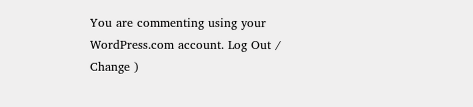You are commenting using your WordPress.com account. Log Out /  Change )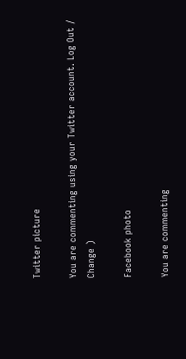Twitter picture

You are commenting using your Twitter account. Log Out /  Change )

Facebook photo

You are commenting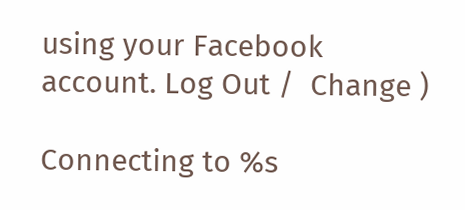using your Facebook account. Log Out /  Change )

Connecting to %s